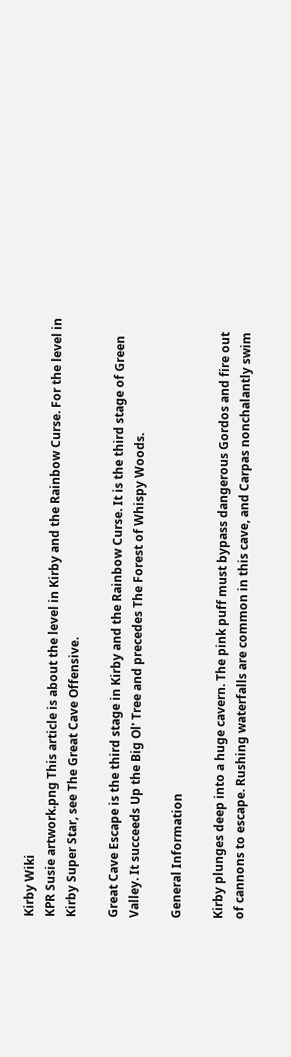Kirby Wiki
KPR Susie artwork.png This article is about the level in Kirby and the Rainbow Curse. For the level in Kirby Super Star, see The Great Cave Offensive.

Great Cave Escape is the third stage in Kirby and the Rainbow Curse. It is the third stage of Green Valley. It succeeds Up the Big Ol' Tree and precedes The Forest of Whispy Woods.

General Information

Kirby plunges deep into a huge cavern. The pink puff must bypass dangerous Gordos and fire out of cannons to escape. Rushing waterfalls are common in this cave, and Carpas nonchalantly swim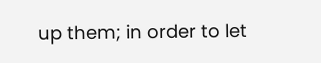up them; in order to let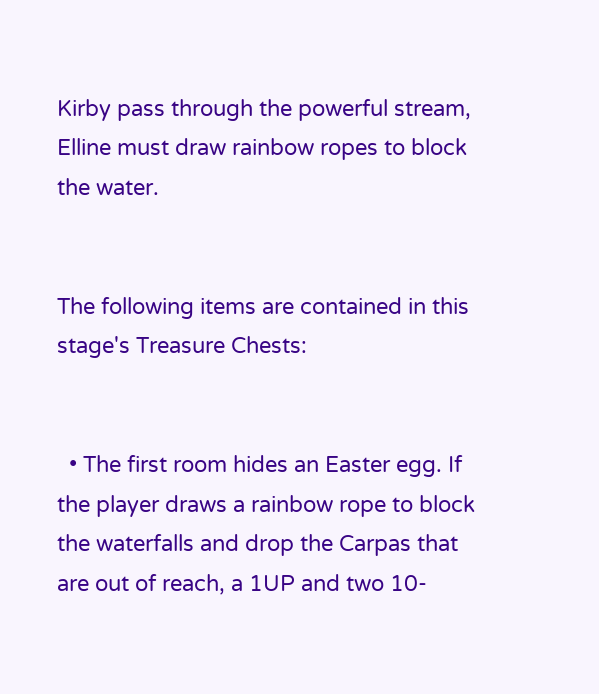Kirby pass through the powerful stream, Elline must draw rainbow ropes to block the water.


The following items are contained in this stage's Treasure Chests:


  • The first room hides an Easter egg. If the player draws a rainbow rope to block the waterfalls and drop the Carpas that are out of reach, a 1UP and two 10-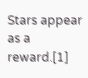Stars appear as a reward.[1]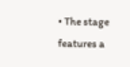• The stage features a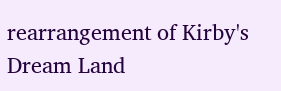rearrangement of Kirby's Dream Land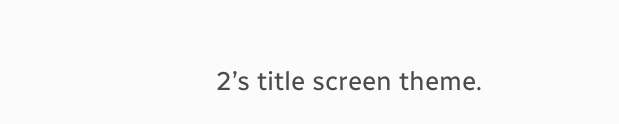2’s title screen theme.